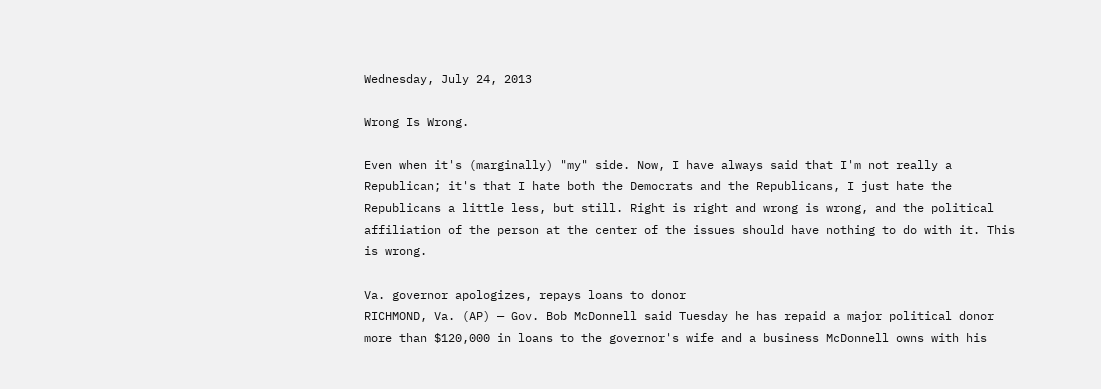Wednesday, July 24, 2013

Wrong Is Wrong.

Even when it's (marginally) "my" side. Now, I have always said that I'm not really a Republican; it's that I hate both the Democrats and the Republicans, I just hate the Republicans a little less, but still. Right is right and wrong is wrong, and the political affiliation of the person at the center of the issues should have nothing to do with it. This is wrong.

Va. governor apologizes, repays loans to donor
RICHMOND, Va. (AP) — Gov. Bob McDonnell said Tuesday he has repaid a major political donor more than $120,000 in loans to the governor's wife and a business McDonnell owns with his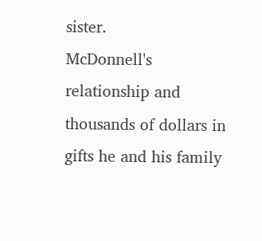sister.
McDonnell's relationship and thousands of dollars in gifts he and his family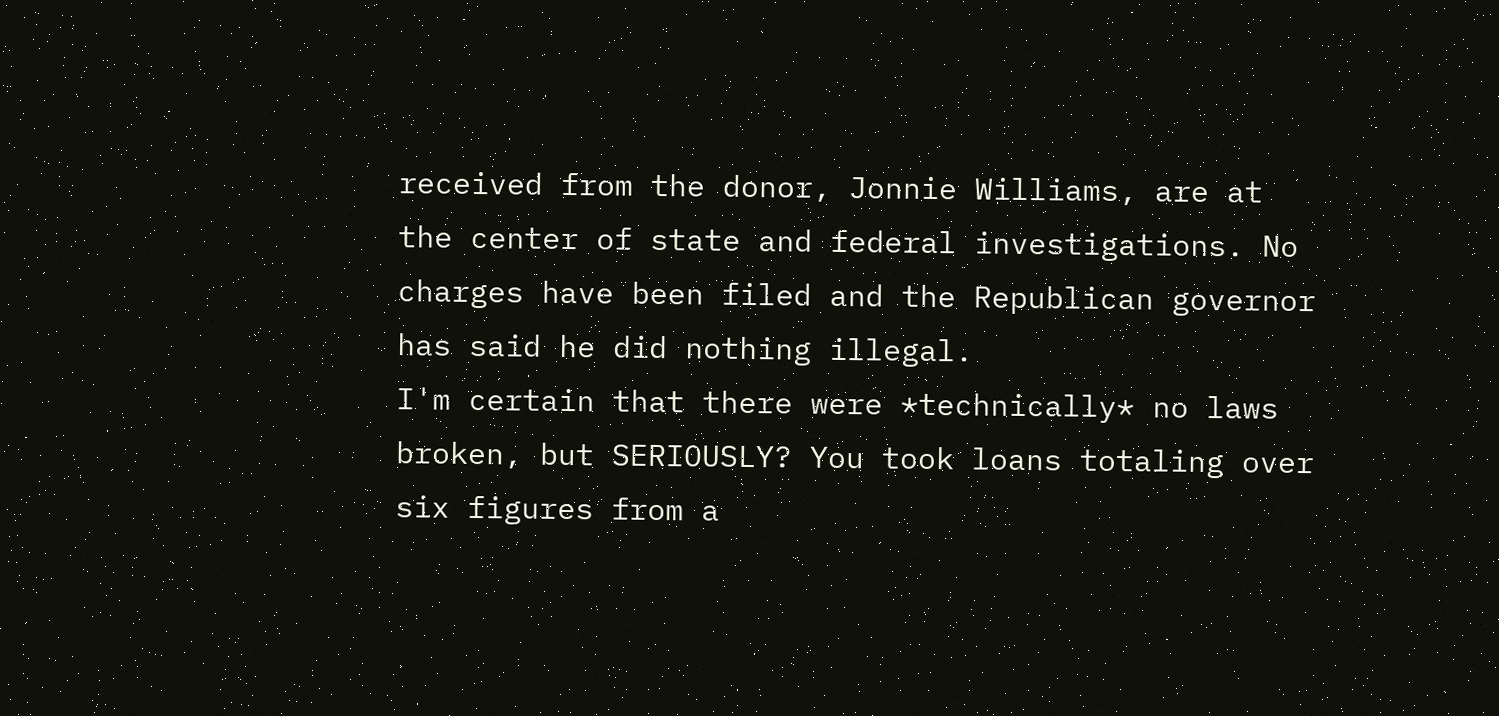received from the donor, Jonnie Williams, are at the center of state and federal investigations. No charges have been filed and the Republican governor has said he did nothing illegal.
I'm certain that there were *technically* no laws broken, but SERIOUSLY? You took loans totaling over six figures from a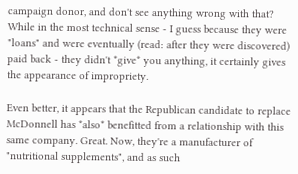campaign donor, and don't see anything wrong with that? While in the most technical sense - I guess because they were "loans" and were eventually (read: after they were discovered) paid back - they didn't *give* you anything, it certainly gives the appearance of impropriety.

Even better, it appears that the Republican candidate to replace McDonnell has *also* benefitted from a relationship with this same company. Great. Now, they're a manufacturer of "nutritional supplements", and as such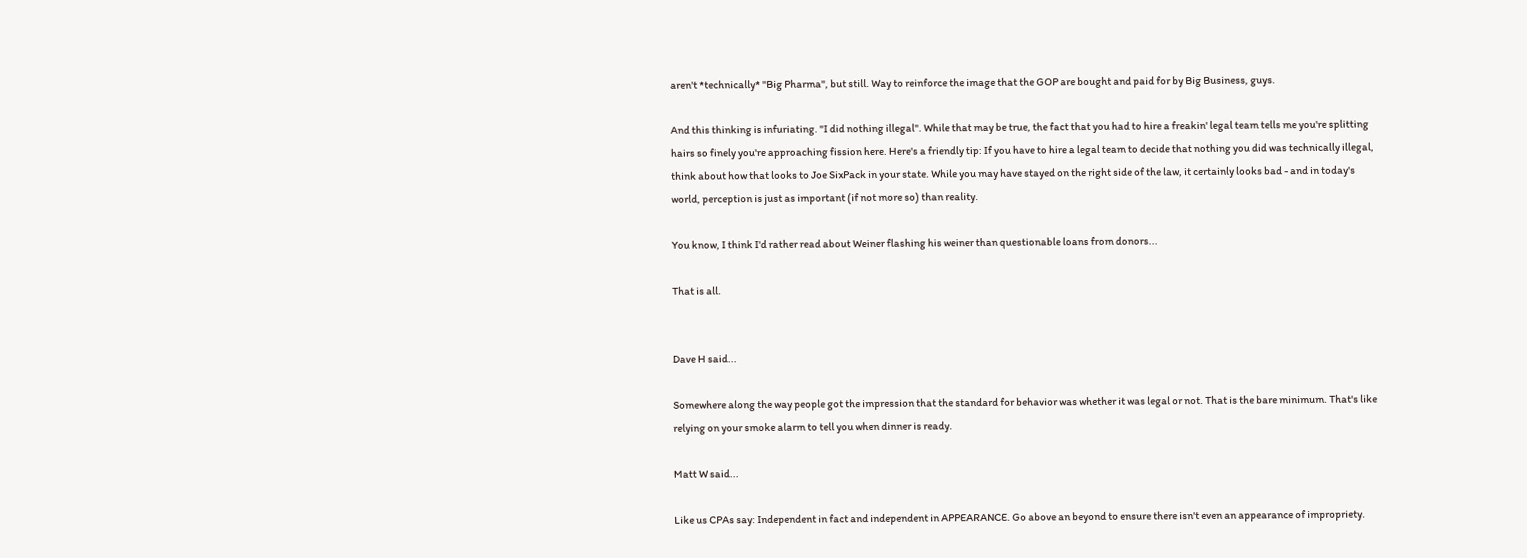aren't *technically* "Big Pharma", but still. Way to reinforce the image that the GOP are bought and paid for by Big Business, guys.

And this thinking is infuriating. "I did nothing illegal". While that may be true, the fact that you had to hire a freakin' legal team tells me you're splitting hairs so finely you're approaching fission here. Here's a friendly tip: If you have to hire a legal team to decide that nothing you did was technically illegal, think about how that looks to Joe SixPack in your state. While you may have stayed on the right side of the law, it certainly looks bad - and in today's world, perception is just as important (if not more so) than reality.

You know, I think I'd rather read about Weiner flashing his weiner than questionable loans from donors...

That is all.


Dave H said...

Somewhere along the way people got the impression that the standard for behavior was whether it was legal or not. That is the bare minimum. That's like relying on your smoke alarm to tell you when dinner is ready.

Matt W said...

Like us CPAs say: Independent in fact and independent in APPEARANCE. Go above an beyond to ensure there isn't even an appearance of impropriety.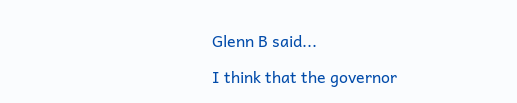Glenn B said...

I think that the governor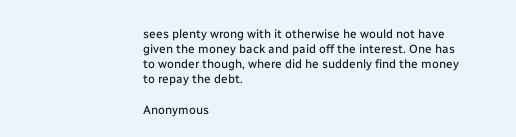sees plenty wrong with it otherwise he would not have given the money back and paid off the interest. One has to wonder though, where did he suddenly find the money to repay the debt.

Anonymous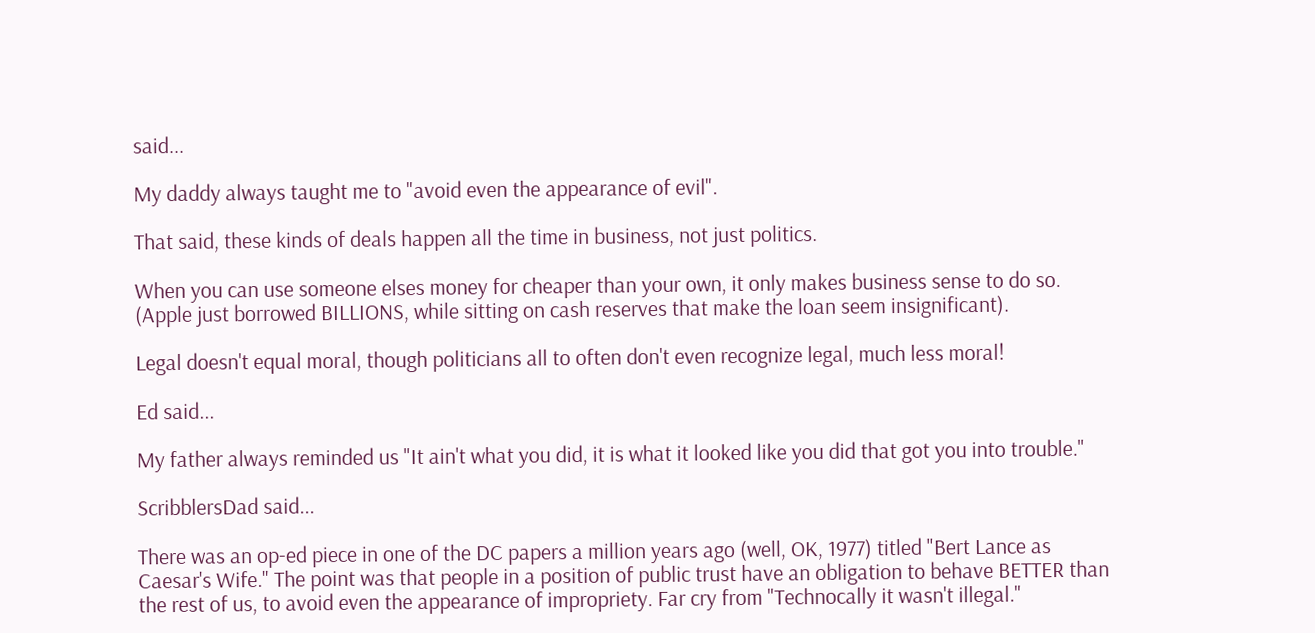said...

My daddy always taught me to "avoid even the appearance of evil".

That said, these kinds of deals happen all the time in business, not just politics.

When you can use someone elses money for cheaper than your own, it only makes business sense to do so. (Apple just borrowed BILLIONS, while sitting on cash reserves that make the loan seem insignificant).

Legal doesn't equal moral, though politicians all to often don't even recognize legal, much less moral!

Ed said...

My father always reminded us "It ain't what you did, it is what it looked like you did that got you into trouble."

ScribblersDad said...

There was an op-ed piece in one of the DC papers a million years ago (well, OK, 1977) titled "Bert Lance as Caesar's Wife." The point was that people in a position of public trust have an obligation to behave BETTER than the rest of us, to avoid even the appearance of impropriety. Far cry from "Technocally it wasn't illegal."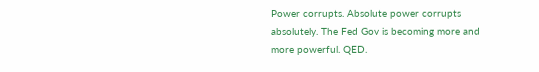Power corrupts. Absolute power corrupts absolutely. The Fed Gov is becoming more and more powerful. QED.